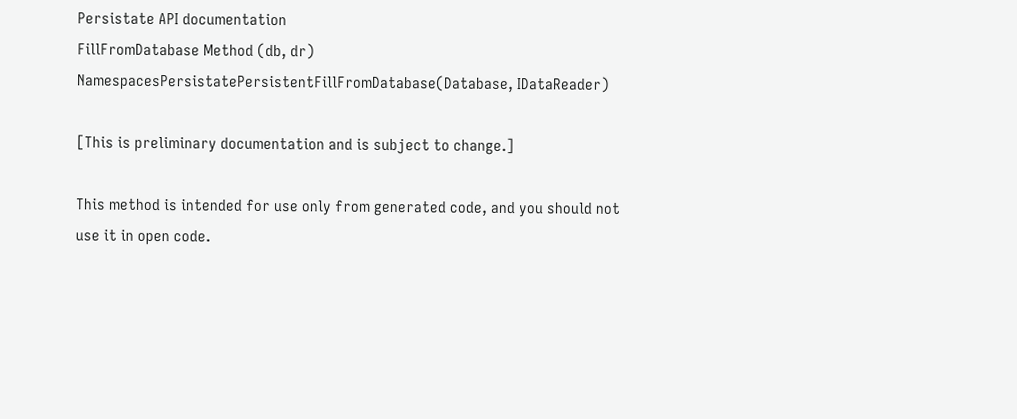Persistate API documentation
FillFromDatabase Method (db, dr)
NamespacesPersistatePersistentFillFromDatabase(Database, IDataReader)

[This is preliminary documentation and is subject to change.]

This method is intended for use only from generated code, and you should not use it in open code.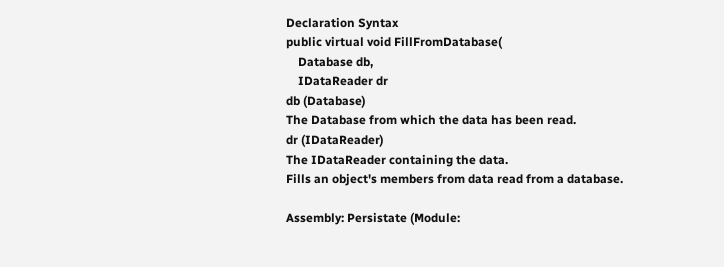Declaration Syntax
public virtual void FillFromDatabase(
    Database db,
    IDataReader dr
db (Database)
The Database from which the data has been read.
dr (IDataReader)
The IDataReader containing the data.
Fills an object's members from data read from a database.

Assembly: Persistate (Module: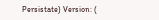Persistate) Version: (